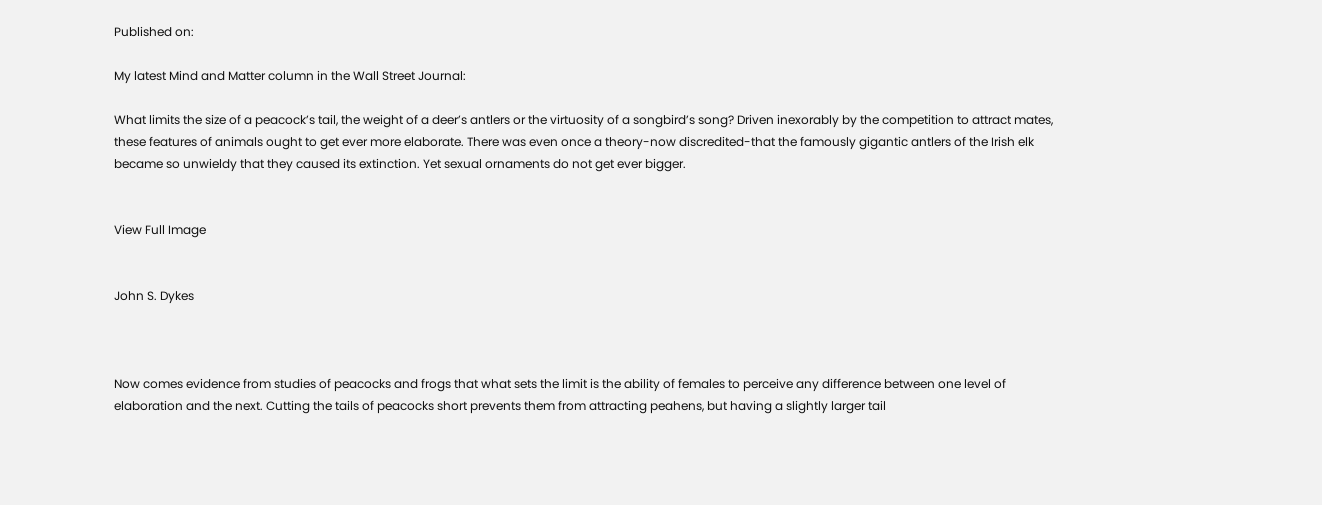Published on:

My latest Mind and Matter column in the Wall Street Journal:

What limits the size of a peacock’s tail, the weight of a deer’s antlers or the virtuosity of a songbird’s song? Driven inexorably by the competition to attract mates, these features of animals ought to get ever more elaborate. There was even once a theory-now discredited-that the famously gigantic antlers of the Irish elk became so unwieldy that they caused its extinction. Yet sexual ornaments do not get ever bigger.


View Full Image


John S. Dykes



Now comes evidence from studies of peacocks and frogs that what sets the limit is the ability of females to perceive any difference between one level of elaboration and the next. Cutting the tails of peacocks short prevents them from attracting peahens, but having a slightly larger tail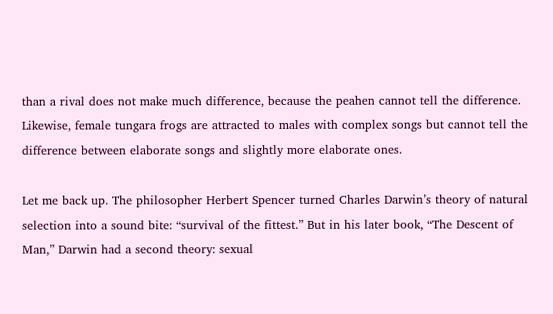than a rival does not make much difference, because the peahen cannot tell the difference. Likewise, female tungara frogs are attracted to males with complex songs but cannot tell the difference between elaborate songs and slightly more elaborate ones.

Let me back up. The philosopher Herbert Spencer turned Charles Darwin’s theory of natural selection into a sound bite: “survival of the fittest.” But in his later book, “The Descent of Man,” Darwin had a second theory: sexual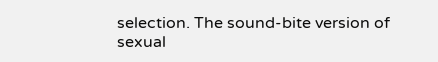selection. The sound-bite version of sexual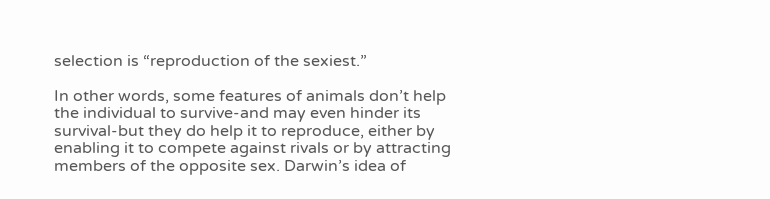selection is “reproduction of the sexiest.”

In other words, some features of animals don’t help the individual to survive-and may even hinder its survival-but they do help it to reproduce, either by enabling it to compete against rivals or by attracting members of the opposite sex. Darwin’s idea of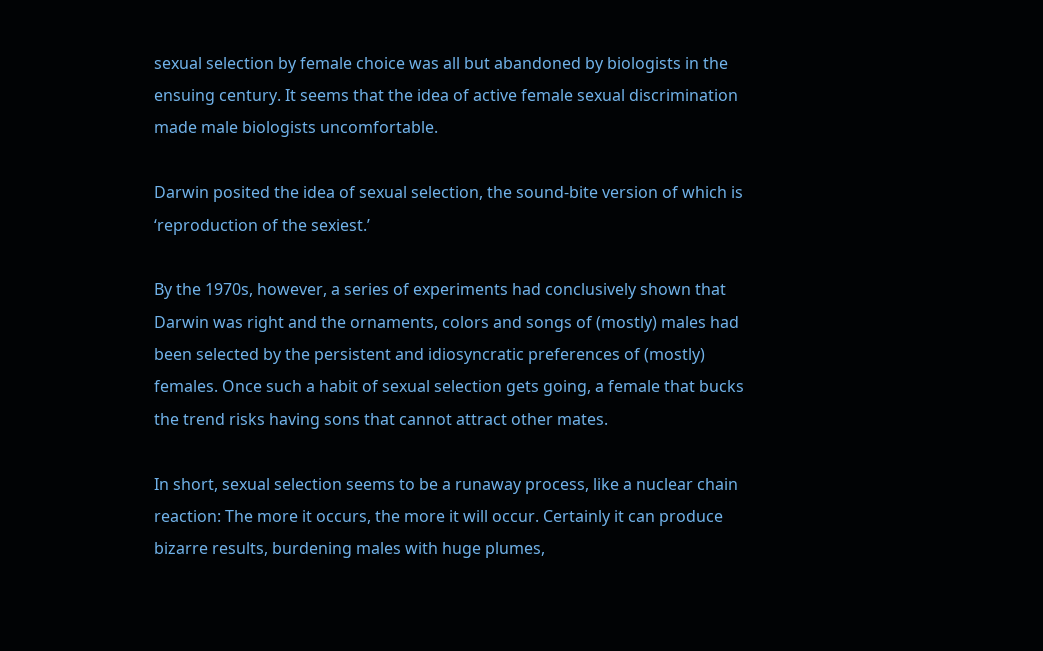sexual selection by female choice was all but abandoned by biologists in the ensuing century. It seems that the idea of active female sexual discrimination made male biologists uncomfortable.

Darwin posited the idea of sexual selection, the sound-bite version of which is ‘reproduction of the sexiest.’

By the 1970s, however, a series of experiments had conclusively shown that Darwin was right and the ornaments, colors and songs of (mostly) males had been selected by the persistent and idiosyncratic preferences of (mostly) females. Once such a habit of sexual selection gets going, a female that bucks the trend risks having sons that cannot attract other mates.

In short, sexual selection seems to be a runaway process, like a nuclear chain reaction: The more it occurs, the more it will occur. Certainly it can produce bizarre results, burdening males with huge plumes,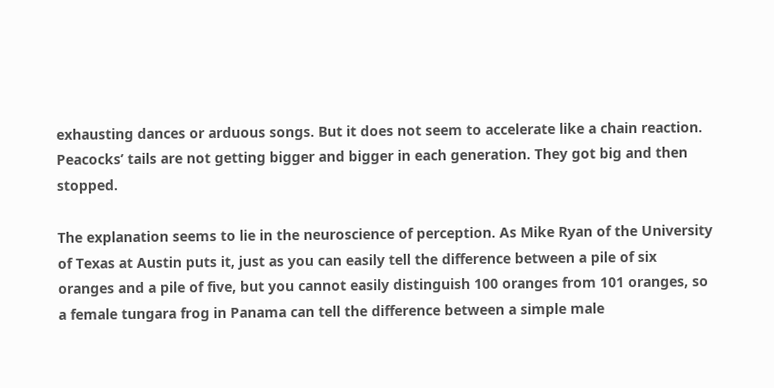exhausting dances or arduous songs. But it does not seem to accelerate like a chain reaction. Peacocks’ tails are not getting bigger and bigger in each generation. They got big and then stopped.

The explanation seems to lie in the neuroscience of perception. As Mike Ryan of the University of Texas at Austin puts it, just as you can easily tell the difference between a pile of six oranges and a pile of five, but you cannot easily distinguish 100 oranges from 101 oranges, so a female tungara frog in Panama can tell the difference between a simple male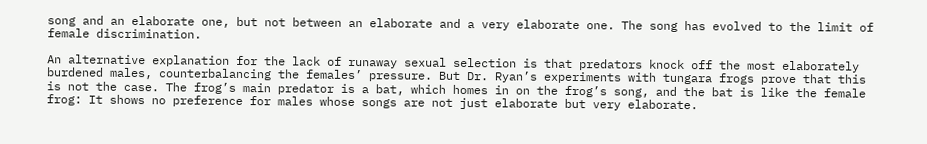song and an elaborate one, but not between an elaborate and a very elaborate one. The song has evolved to the limit of female discrimination.

An alternative explanation for the lack of runaway sexual selection is that predators knock off the most elaborately burdened males, counterbalancing the females’ pressure. But Dr. Ryan’s experiments with tungara frogs prove that this is not the case. The frog’s main predator is a bat, which homes in on the frog’s song, and the bat is like the female frog: It shows no preference for males whose songs are not just elaborate but very elaborate.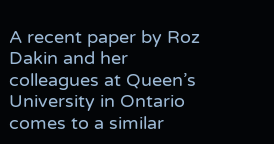A recent paper by Roz Dakin and her colleagues at Queen’s University in Ontario comes to a similar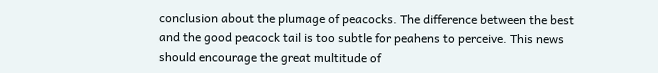conclusion about the plumage of peacocks. The difference between the best and the good peacock tail is too subtle for peahens to perceive. This news should encourage the great multitude of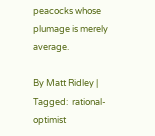peacocks whose plumage is merely average.

By Matt Ridley | Tagged:  rational-optimist